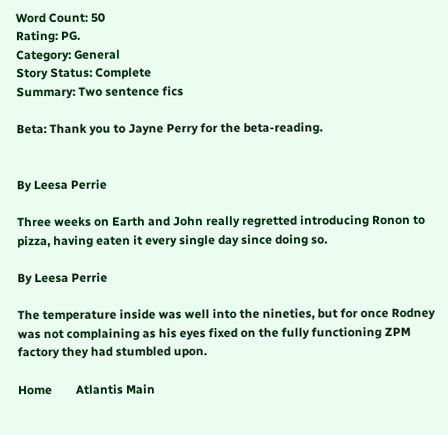Word Count: 50
Rating: PG.
Category: General
Story Status: Complete
Summary: Two sentence fics

Beta: Thank you to Jayne Perry for the beta-reading.


By Leesa Perrie

Three weeks on Earth and John really regretted introducing Ronon to pizza, having eaten it every single day since doing so.

By Leesa Perrie

The temperature inside was well into the nineties, but for once Rodney was not complaining as his eyes fixed on the fully functioning ZPM factory they had stumbled upon.

Home        Atlantis Main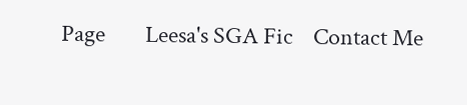Page        Leesa's SGA Fic    Contact Me